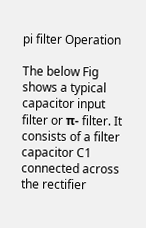pi filter Operation

The below Fig shows a typical capacitor input filter or π- filter. It consists of a filter capacitor C1 connected across the rectifier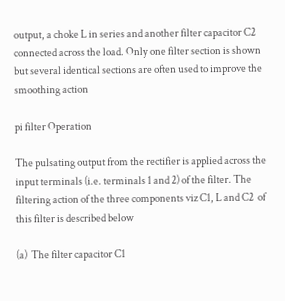output, a choke L in series and another filter capacitor C2  connected across the load. Only one filter section is shown but several identical sections are often used to improve the smoothing action

pi filter Operation

The pulsating output from the rectifier is applied across the input terminals (i.e. terminals 1 and 2) of the filter. The filtering action of the three components viz C1, L and C2  of this filter is described below

(a)  The filter capacitor C1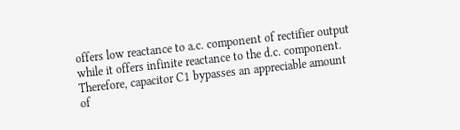offers low reactance to a.c. component of rectifier output while it offers infinite reactance to the d.c. component. Therefore, capacitor C1 bypasses an appreciable amount of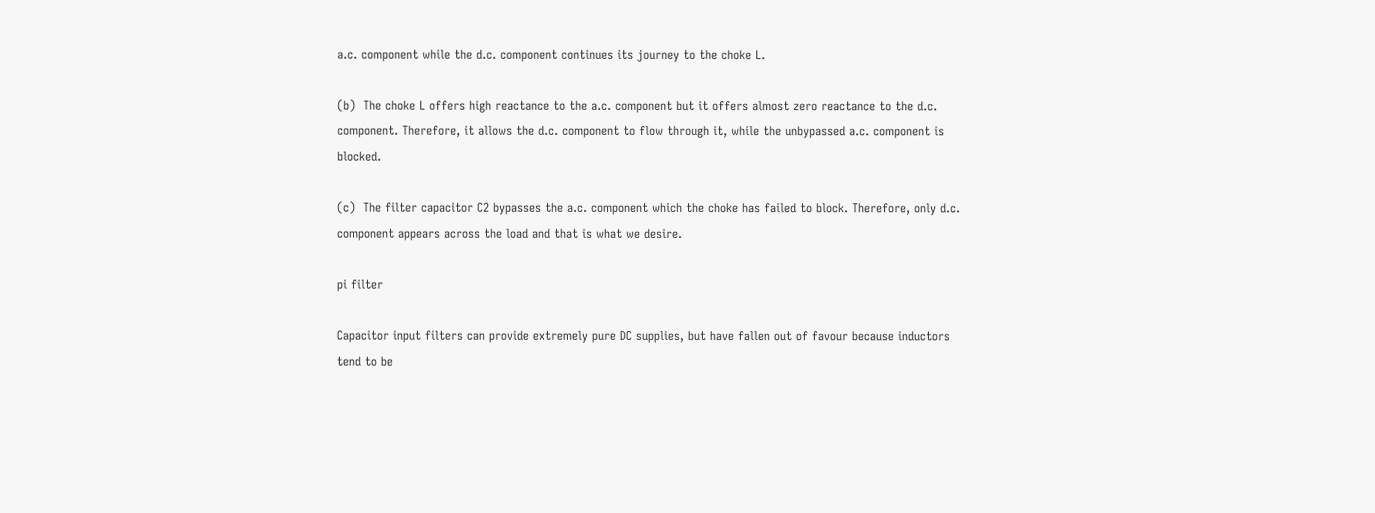a.c. component while the d.c. component continues its journey to the choke L.

(b)  The choke L offers high reactance to the a.c. component but it offers almost zero reactance to the d.c. component. Therefore, it allows the d.c. component to flow through it, while the unbypassed a.c. component is blocked.

(c)  The filter capacitor C2 bypasses the a.c. component which the choke has failed to block. Therefore, only d.c. component appears across the load and that is what we desire.

pi filter

Capacitor input filters can provide extremely pure DC supplies, but have fallen out of favour because inductors tend to be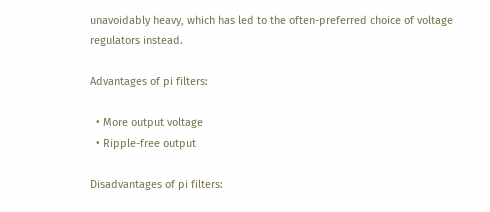unavoidably heavy, which has led to the often-preferred choice of voltage regulators instead.

Advantages of pi filters:

  • More output voltage
  • Ripple-free output

Disadvantages of pi filters: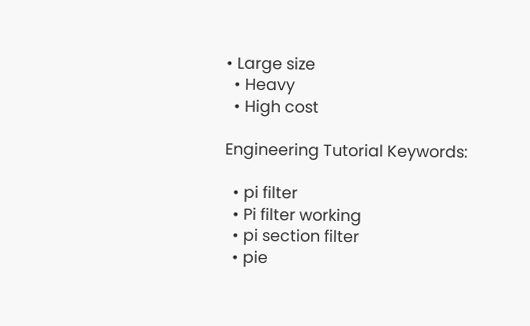• Large size
  • Heavy
  • High cost

Engineering Tutorial Keywords:

  • pi filter
  • Pi filter working
  • pi section filter
  • pie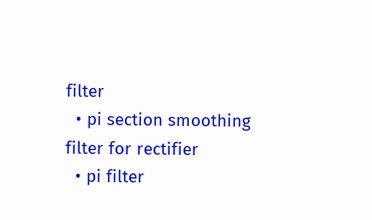filter
  • pi section smoothing filter for rectifier
  • pi filter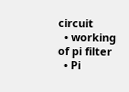circuit
  • working of pi filter
  • Pi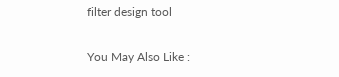filter design tool

You May Also Like :